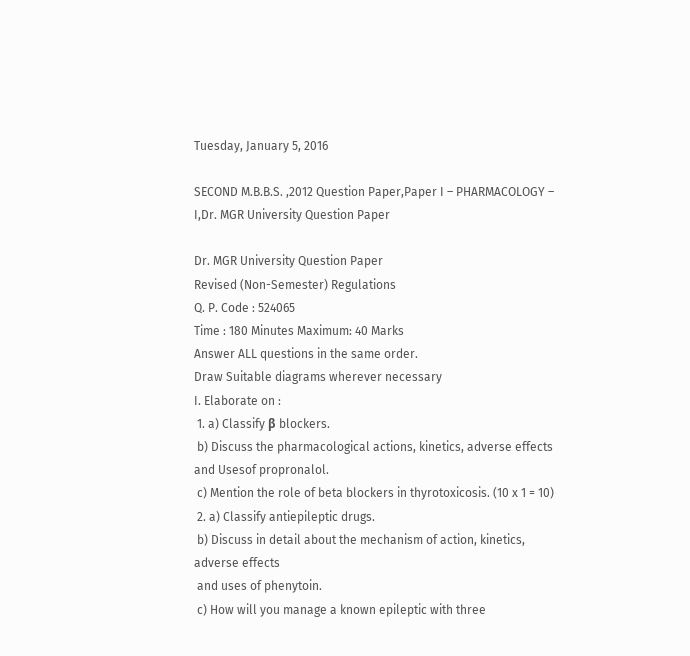Tuesday, January 5, 2016

SECOND M.B.B.S. ,2012 Question Paper,Paper I – PHARMACOLOGY – I,Dr. MGR University Question Paper

Dr. MGR University Question Paper
Revised (Non-Semester) Regulations
Q. P. Code : 524065
Time : 180 Minutes Maximum: 40 Marks
Answer ALL questions in the same order.
Draw Suitable diagrams wherever necessary
I. Elaborate on :
 1. a) Classify β blockers.
 b) Discuss the pharmacological actions, kinetics, adverse effects and Usesof propronalol.
 c) Mention the role of beta blockers in thyrotoxicosis. (10 x 1 = 10)
 2. a) Classify antiepileptic drugs.
 b) Discuss in detail about the mechanism of action, kinetics, adverse effects
 and uses of phenytoin.
 c) How will you manage a known epileptic with three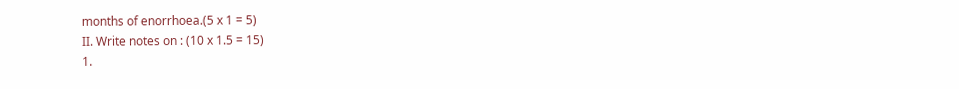months of enorrhoea.(5 x 1 = 5)
II. Write notes on : (10 x 1.5 = 15)
1.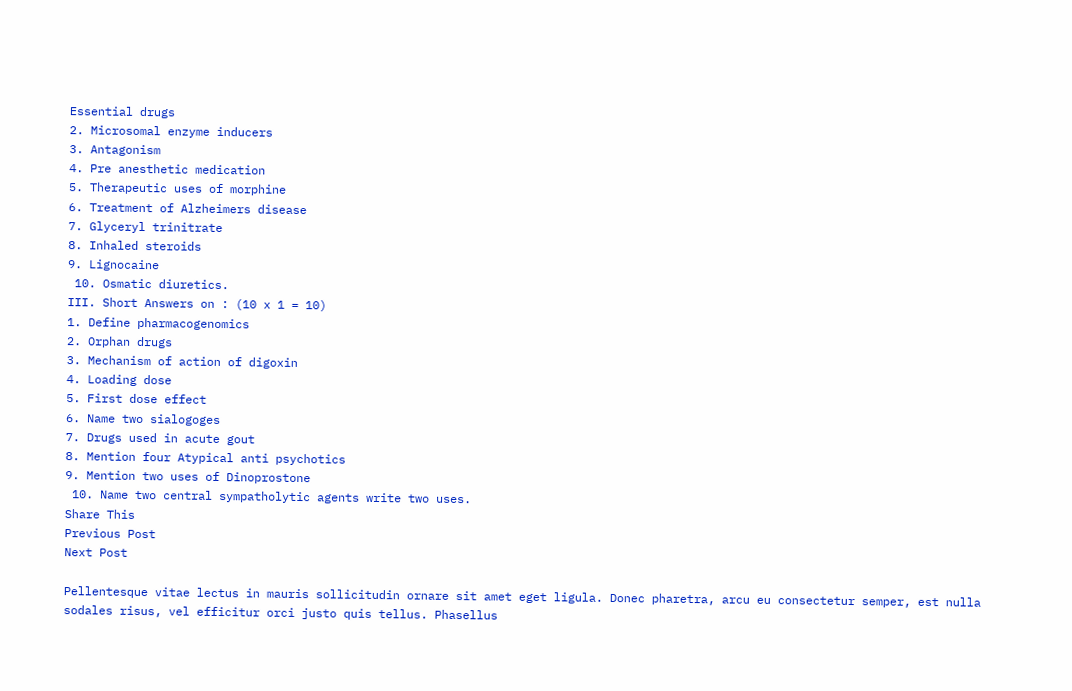Essential drugs
2. Microsomal enzyme inducers
3. Antagonism
4. Pre anesthetic medication
5. Therapeutic uses of morphine
6. Treatment of Alzheimers disease
7. Glyceryl trinitrate
8. Inhaled steroids
9. Lignocaine
 10. Osmatic diuretics.
III. Short Answers on : (10 x 1 = 10)
1. Define pharmacogenomics
2. Orphan drugs
3. Mechanism of action of digoxin
4. Loading dose
5. First dose effect
6. Name two sialogoges
7. Drugs used in acute gout
8. Mention four Atypical anti psychotics
9. Mention two uses of Dinoprostone
 10. Name two central sympatholytic agents write two uses.
Share This
Previous Post
Next Post

Pellentesque vitae lectus in mauris sollicitudin ornare sit amet eget ligula. Donec pharetra, arcu eu consectetur semper, est nulla sodales risus, vel efficitur orci justo quis tellus. Phasellus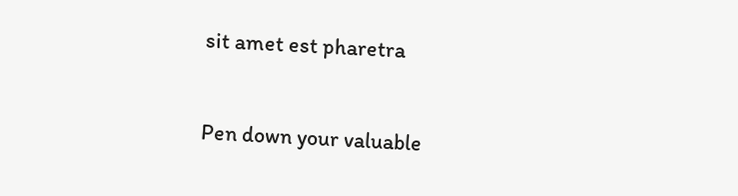sit amet est pharetra


Pen down your valuable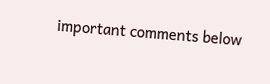important comments below